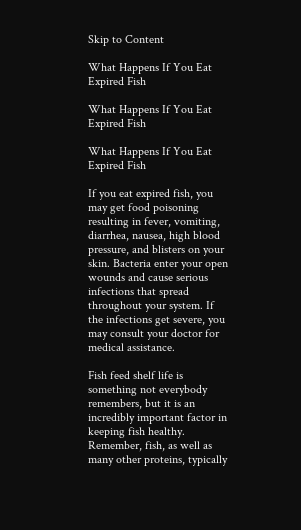Skip to Content

What Happens If You Eat Expired Fish

What Happens If You Eat Expired Fish

What Happens If You Eat Expired Fish

If you eat expired fish, you may get food poisoning resulting in fever, vomiting, diarrhea, nausea, high blood pressure, and blisters on your skin. Bacteria enter your open wounds and cause serious infections that spread throughout your system. If the infections get severe, you may consult your doctor for medical assistance.

Fish feed shelf life is something not everybody remembers, but it is an incredibly important factor in keeping fish healthy. Remember, fish, as well as many other proteins, typically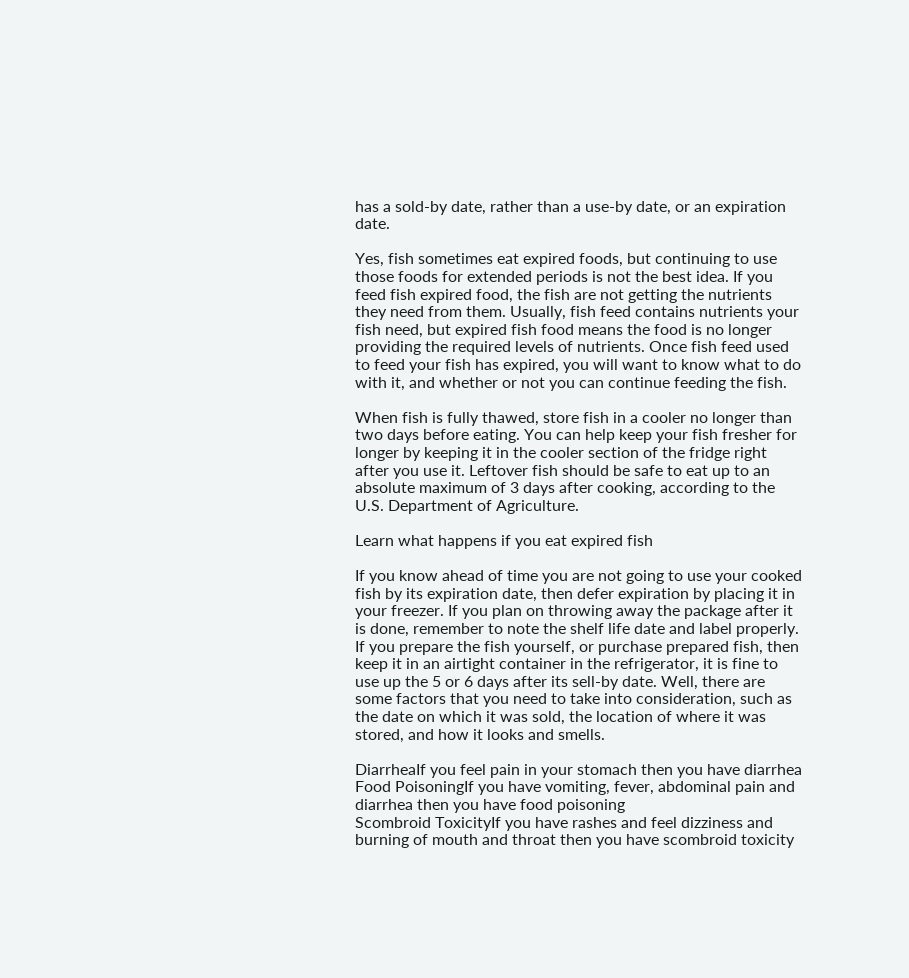has a sold-by date, rather than a use-by date, or an expiration date.

Yes, fish sometimes eat expired foods, but continuing to use those foods for extended periods is not the best idea. If you feed fish expired food, the fish are not getting the nutrients they need from them. Usually, fish feed contains nutrients your fish need, but expired fish food means the food is no longer providing the required levels of nutrients. Once fish feed used to feed your fish has expired, you will want to know what to do with it, and whether or not you can continue feeding the fish.

When fish is fully thawed, store fish in a cooler no longer than two days before eating. You can help keep your fish fresher for longer by keeping it in the cooler section of the fridge right after you use it. Leftover fish should be safe to eat up to an absolute maximum of 3 days after cooking, according to the U.S. Department of Agriculture.

Learn what happens if you eat expired fish

If you know ahead of time you are not going to use your cooked fish by its expiration date, then defer expiration by placing it in your freezer. If you plan on throwing away the package after it is done, remember to note the shelf life date and label properly. If you prepare the fish yourself, or purchase prepared fish, then keep it in an airtight container in the refrigerator, it is fine to use up the 5 or 6 days after its sell-by date. Well, there are some factors that you need to take into consideration, such as the date on which it was sold, the location of where it was stored, and how it looks and smells.

DiarrheaIf you feel pain in your stomach then you have diarrhea
Food PoisoningIf you have vomiting, fever, abdominal pain and diarrhea then you have food poisoning
Scombroid ToxicityIf you have rashes and feel dizziness and burning of mouth and throat then you have scombroid toxicity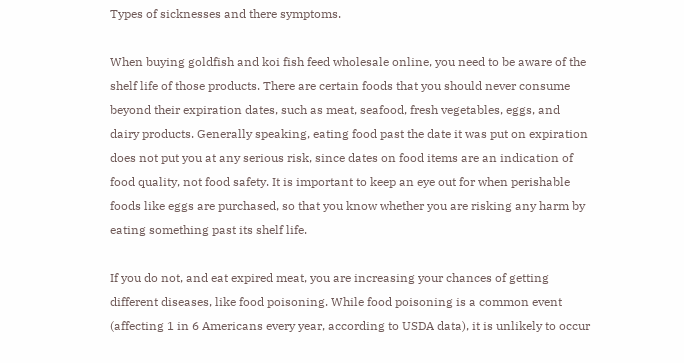Types of sicknesses and there symptoms.

When buying goldfish and koi fish feed wholesale online, you need to be aware of the shelf life of those products. There are certain foods that you should never consume beyond their expiration dates, such as meat, seafood, fresh vegetables, eggs, and dairy products. Generally speaking, eating food past the date it was put on expiration does not put you at any serious risk, since dates on food items are an indication of food quality, not food safety. It is important to keep an eye out for when perishable foods like eggs are purchased, so that you know whether you are risking any harm by eating something past its shelf life.

If you do not, and eat expired meat, you are increasing your chances of getting different diseases, like food poisoning. While food poisoning is a common event (affecting 1 in 6 Americans every year, according to USDA data), it is unlikely to occur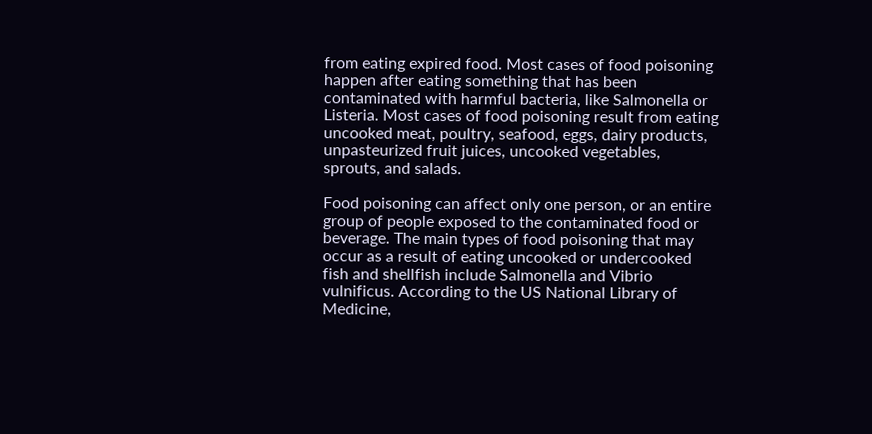from eating expired food. Most cases of food poisoning happen after eating something that has been contaminated with harmful bacteria, like Salmonella or Listeria. Most cases of food poisoning result from eating uncooked meat, poultry, seafood, eggs, dairy products, unpasteurized fruit juices, uncooked vegetables, sprouts, and salads.

Food poisoning can affect only one person, or an entire group of people exposed to the contaminated food or beverage. The main types of food poisoning that may occur as a result of eating uncooked or undercooked fish and shellfish include Salmonella and Vibrio vulnificus. According to the US National Library of Medicine,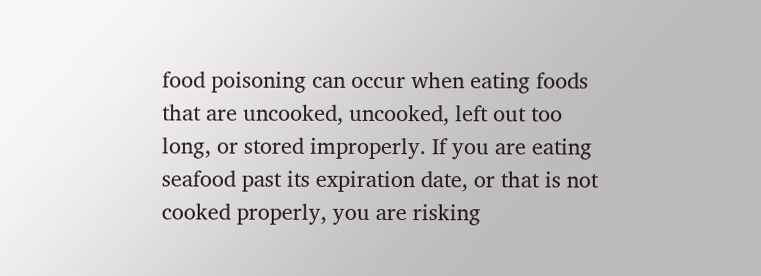food poisoning can occur when eating foods that are uncooked, uncooked, left out too long, or stored improperly. If you are eating seafood past its expiration date, or that is not cooked properly, you are risking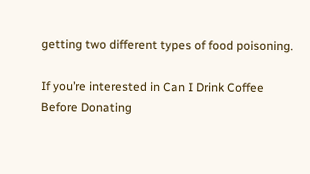getting two different types of food poisoning.

If you’re interested in Can I Drink Coffee Before Donating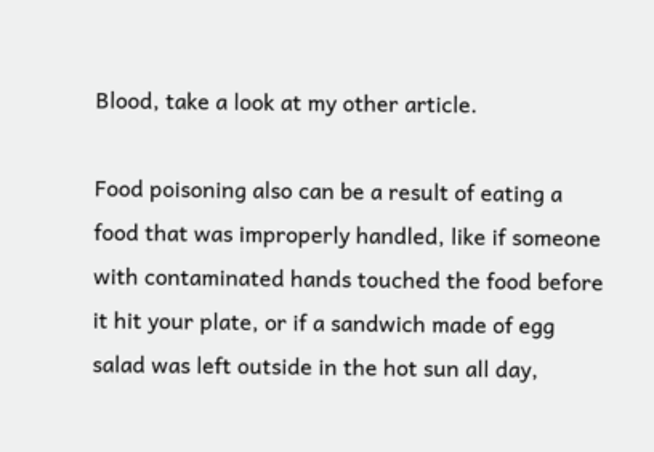Blood, take a look at my other article.

Food poisoning also can be a result of eating a food that was improperly handled, like if someone with contaminated hands touched the food before it hit your plate, or if a sandwich made of egg salad was left outside in the hot sun all day,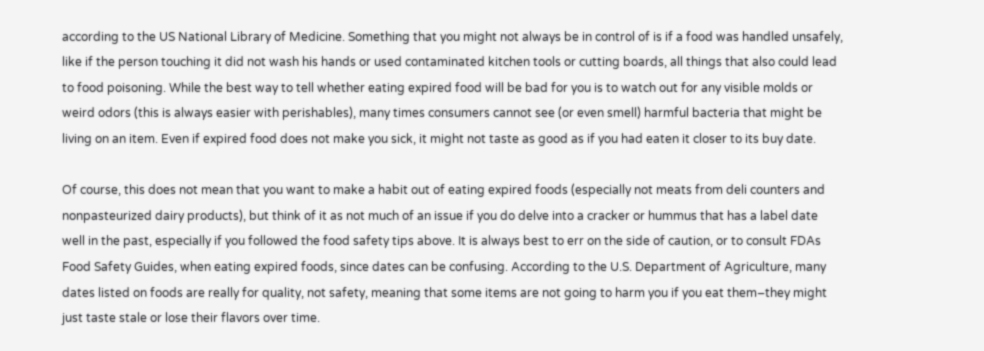according to the US National Library of Medicine. Something that you might not always be in control of is if a food was handled unsafely, like if the person touching it did not wash his hands or used contaminated kitchen tools or cutting boards, all things that also could lead to food poisoning. While the best way to tell whether eating expired food will be bad for you is to watch out for any visible molds or weird odors (this is always easier with perishables), many times consumers cannot see (or even smell) harmful bacteria that might be living on an item. Even if expired food does not make you sick, it might not taste as good as if you had eaten it closer to its buy date.

Of course, this does not mean that you want to make a habit out of eating expired foods (especially not meats from deli counters and nonpasteurized dairy products), but think of it as not much of an issue if you do delve into a cracker or hummus that has a label date well in the past, especially if you followed the food safety tips above. It is always best to err on the side of caution, or to consult FDAs Food Safety Guides, when eating expired foods, since dates can be confusing. According to the U.S. Department of Agriculture, many dates listed on foods are really for quality, not safety, meaning that some items are not going to harm you if you eat them–they might just taste stale or lose their flavors over time.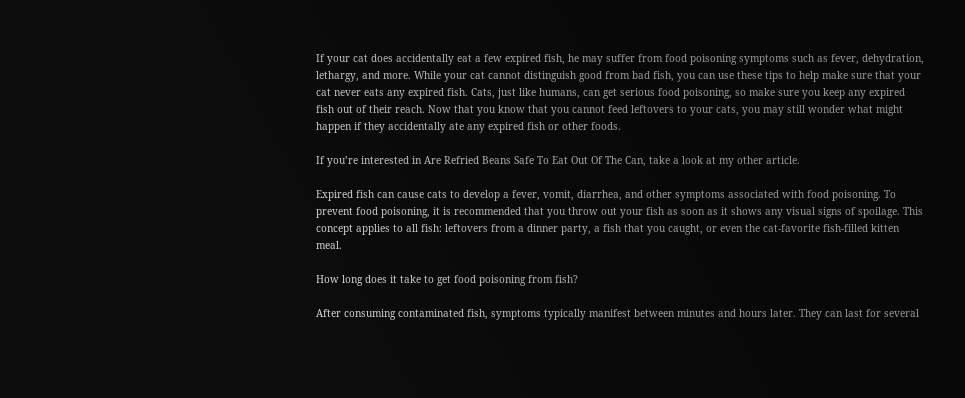If your cat does accidentally eat a few expired fish, he may suffer from food poisoning symptoms such as fever, dehydration, lethargy, and more. While your cat cannot distinguish good from bad fish, you can use these tips to help make sure that your cat never eats any expired fish. Cats, just like humans, can get serious food poisoning, so make sure you keep any expired fish out of their reach. Now that you know that you cannot feed leftovers to your cats, you may still wonder what might happen if they accidentally ate any expired fish or other foods.

If you’re interested in Are Refried Beans Safe To Eat Out Of The Can, take a look at my other article.

Expired fish can cause cats to develop a fever, vomit, diarrhea, and other symptoms associated with food poisoning. To prevent food poisoning, it is recommended that you throw out your fish as soon as it shows any visual signs of spoilage. This concept applies to all fish: leftovers from a dinner party, a fish that you caught, or even the cat-favorite fish-filled kitten meal.

How long does it take to get food poisoning from fish?

After consuming contaminated fish, symptoms typically manifest between minutes and hours later. They can last for several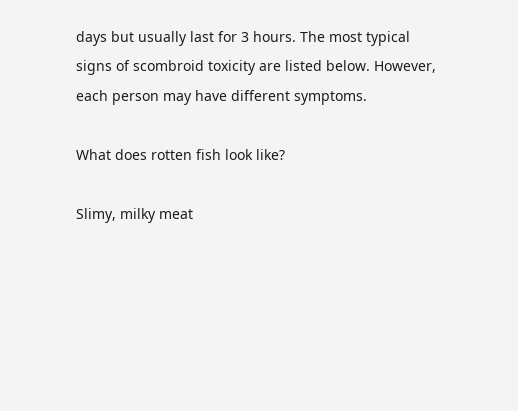days but usually last for 3 hours. The most typical signs of scombroid toxicity are listed below. However, each person may have different symptoms.

What does rotten fish look like?

Slimy, milky meat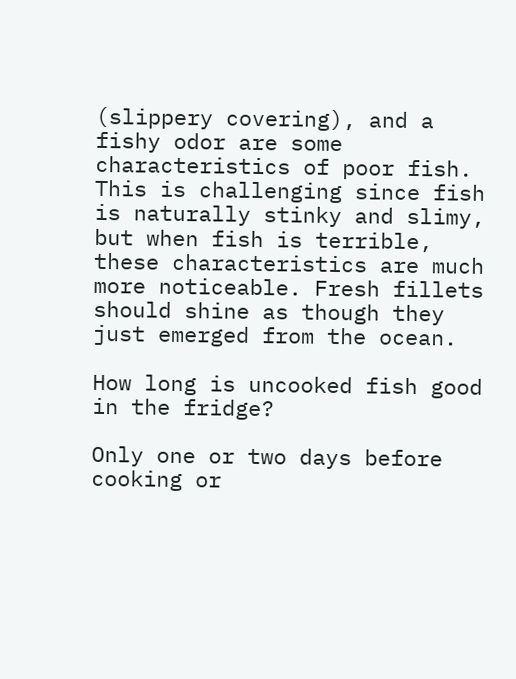(slippery covering), and a fishy odor are some characteristics of poor fish. This is challenging since fish is naturally stinky and slimy, but when fish is terrible, these characteristics are much more noticeable. Fresh fillets should shine as though they just emerged from the ocean.

How long is uncooked fish good in the fridge?

Only one or two days before cooking or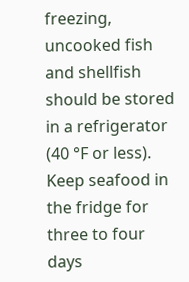freezing, uncooked fish and shellfish should be stored in a refrigerator (40 °F or less). Keep seafood in the fridge for three to four days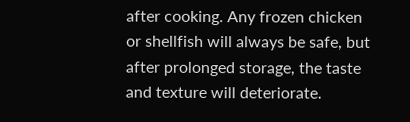after cooking. Any frozen chicken or shellfish will always be safe, but after prolonged storage, the taste and texture will deteriorate.